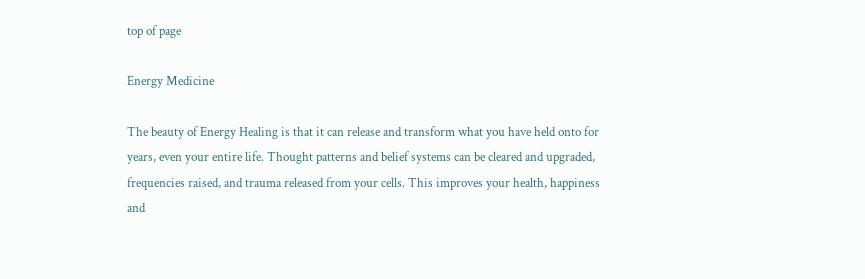top of page

Energy Medicine

The beauty of Energy Healing is that it can release and transform what you have held onto for years, even your entire life. Thought patterns and belief systems can be cleared and upgraded, frequencies raised, and trauma released from your cells. This improves your health, happiness and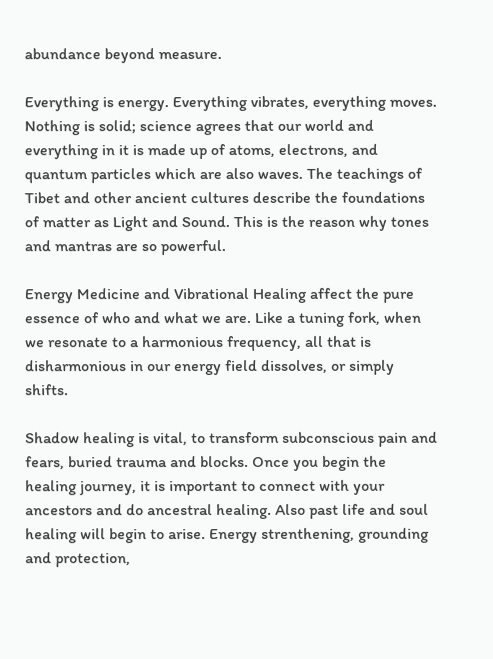abundance beyond measure.

Everything is energy. Everything vibrates, everything moves. Nothing is solid; science agrees that our world and everything in it is made up of atoms, electrons, and quantum particles which are also waves. The teachings of Tibet and other ancient cultures describe the foundations of matter as Light and Sound. This is the reason why tones and mantras are so powerful.

Energy Medicine and Vibrational Healing affect the pure essence of who and what we are. Like a tuning fork, when we resonate to a harmonious frequency, all that is disharmonious in our energy field dissolves, or simply shifts.

Shadow healing is vital, to transform subconscious pain and fears, buried trauma and blocks. Once you begin the healing journey, it is important to connect with your ancestors and do ancestral healing. Also past life and soul healing will begin to arise. Energy strenthening, grounding and protection,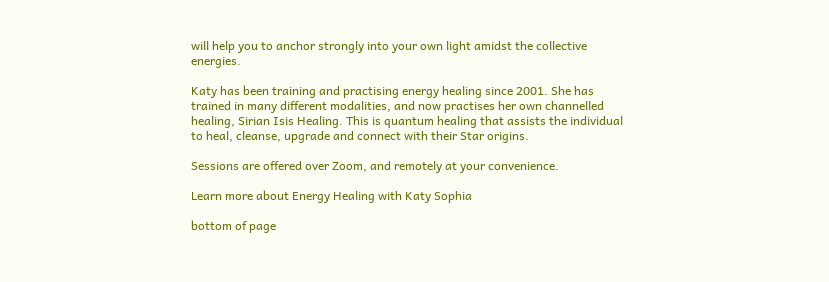will help you to anchor strongly into your own light amidst the collective energies.

Katy has been training and practising energy healing since 2001. She has trained in many different modalities, and now practises her own channelled healing, Sirian Isis Healing. This is quantum healing that assists the individual to heal, cleanse, upgrade and connect with their Star origins.

Sessions are offered over Zoom, and remotely at your convenience.

Learn more about Energy Healing with Katy Sophia

bottom of page